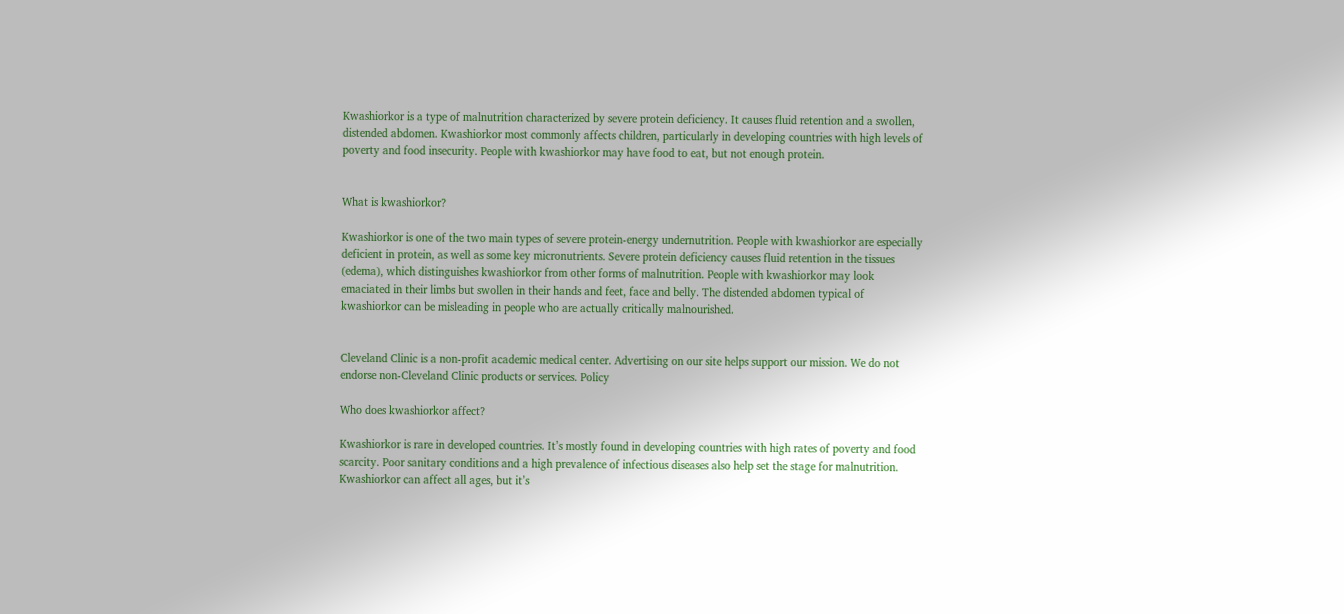Kwashiorkor is a type of malnutrition characterized by severe protein deficiency. It causes fluid retention and a swollen, distended abdomen. Kwashiorkor most commonly affects children, particularly in developing countries with high levels of poverty and food insecurity. People with kwashiorkor may have food to eat, but not enough protein.


What is kwashiorkor?

Kwashiorkor is one of the two main types of severe protein-energy undernutrition. People with kwashiorkor are especially deficient in protein, as well as some key micronutrients. Severe protein deficiency causes fluid retention in the tissues (edema), which distinguishes kwashiorkor from other forms of malnutrition. People with kwashiorkor may look emaciated in their limbs but swollen in their hands and feet, face and belly. The distended abdomen typical of kwashiorkor can be misleading in people who are actually critically malnourished.


Cleveland Clinic is a non-profit academic medical center. Advertising on our site helps support our mission. We do not endorse non-Cleveland Clinic products or services. Policy

Who does kwashiorkor affect?

Kwashiorkor is rare in developed countries. It’s mostly found in developing countries with high rates of poverty and food scarcity. Poor sanitary conditions and a high prevalence of infectious diseases also help set the stage for malnutrition. Kwashiorkor can affect all ages, but it’s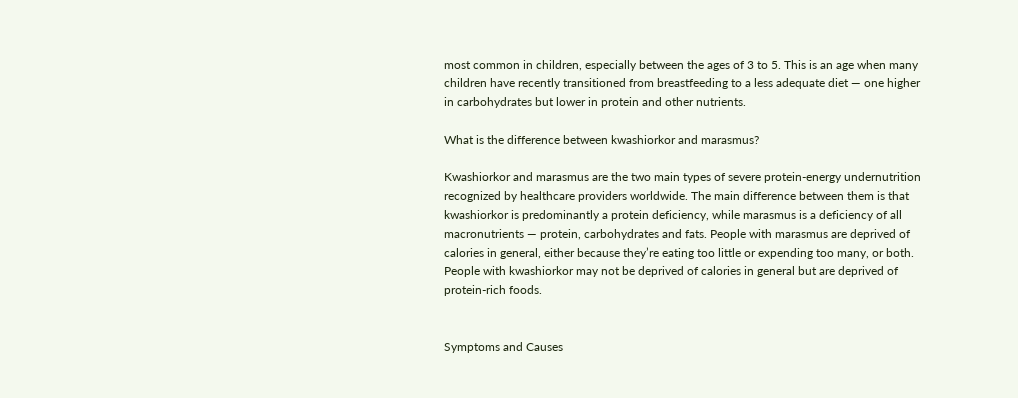most common in children, especially between the ages of 3 to 5. This is an age when many children have recently transitioned from breastfeeding to a less adequate diet — one higher in carbohydrates but lower in protein and other nutrients.

What is the difference between kwashiorkor and marasmus?

Kwashiorkor and marasmus are the two main types of severe protein-energy undernutrition recognized by healthcare providers worldwide. The main difference between them is that kwashiorkor is predominantly a protein deficiency, while marasmus is a deficiency of all macronutrients — protein, carbohydrates and fats. People with marasmus are deprived of calories in general, either because they’re eating too little or expending too many, or both. People with kwashiorkor may not be deprived of calories in general but are deprived of protein-rich foods.


Symptoms and Causes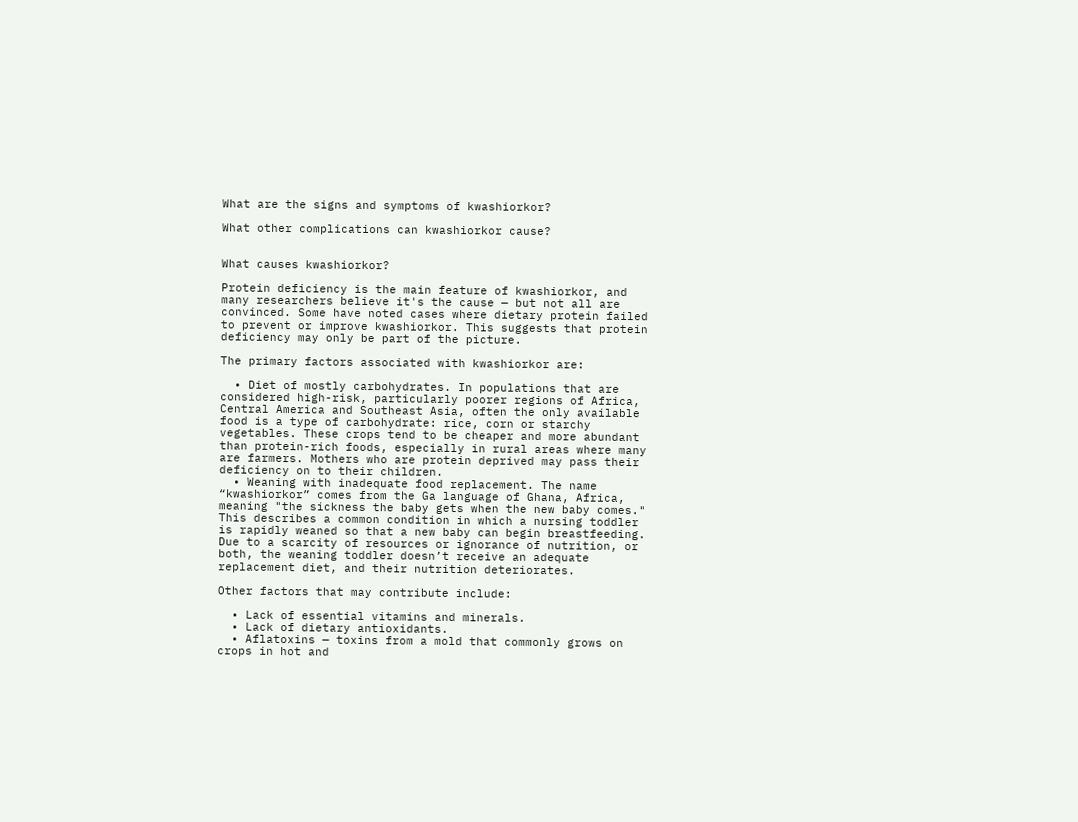What are the signs and symptoms of kwashiorkor?

What other complications can kwashiorkor cause?


What causes kwashiorkor?

Protein deficiency is the main feature of kwashiorkor, and many researchers believe it's the cause — but not all are convinced. Some have noted cases where dietary protein failed to prevent or improve kwashiorkor. This suggests that protein deficiency may only be part of the picture.

The primary factors associated with kwashiorkor are:

  • Diet of mostly carbohydrates. In populations that are considered high-risk, particularly poorer regions of Africa, Central America and Southeast Asia, often the only available food is a type of carbohydrate: rice, corn or starchy vegetables. These crops tend to be cheaper and more abundant than protein-rich foods, especially in rural areas where many are farmers. Mothers who are protein deprived may pass their deficiency on to their children.
  • Weaning with inadequate food replacement. The name “kwashiorkor” comes from the Ga language of Ghana, Africa, meaning "the sickness the baby gets when the new baby comes." This describes a common condition in which a nursing toddler is rapidly weaned so that a new baby can begin breastfeeding. Due to a scarcity of resources or ignorance of nutrition, or both, the weaning toddler doesn’t receive an adequate replacement diet, and their nutrition deteriorates.

Other factors that may contribute include:

  • Lack of essential vitamins and minerals.
  • Lack of dietary antioxidants.
  • Aflatoxins — toxins from a mold that commonly grows on crops in hot and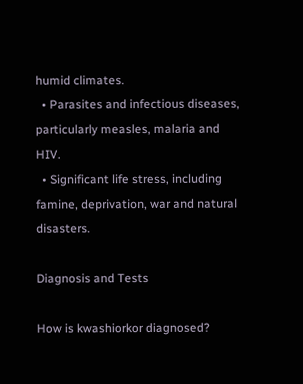humid climates.
  • Parasites and infectious diseases, particularly measles, malaria and HIV.
  • Significant life stress, including famine, deprivation, war and natural disasters.

Diagnosis and Tests

How is kwashiorkor diagnosed?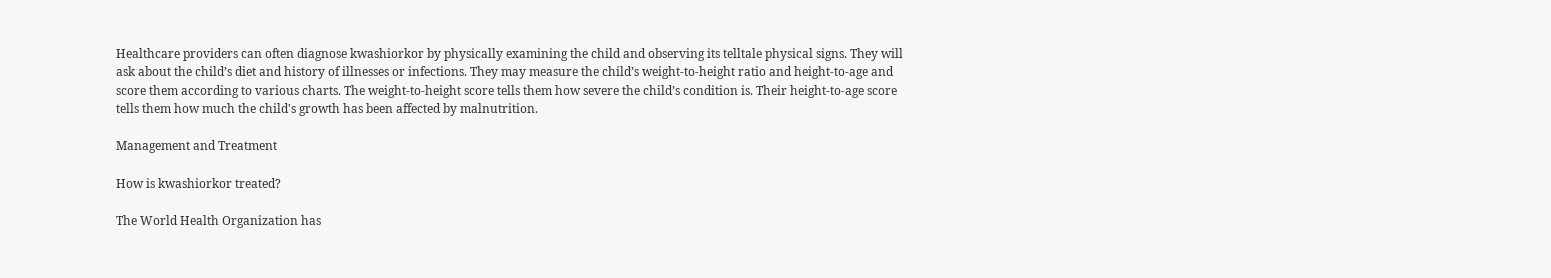Healthcare providers can often diagnose kwashiorkor by physically examining the child and observing its telltale physical signs. They will ask about the child’s diet and history of illnesses or infections. They may measure the child’s weight-to-height ratio and height-to-age and score them according to various charts. The weight-to-height score tells them how severe the child’s condition is. Their height-to-age score tells them how much the child's growth has been affected by malnutrition.

Management and Treatment

How is kwashiorkor treated?

The World Health Organization has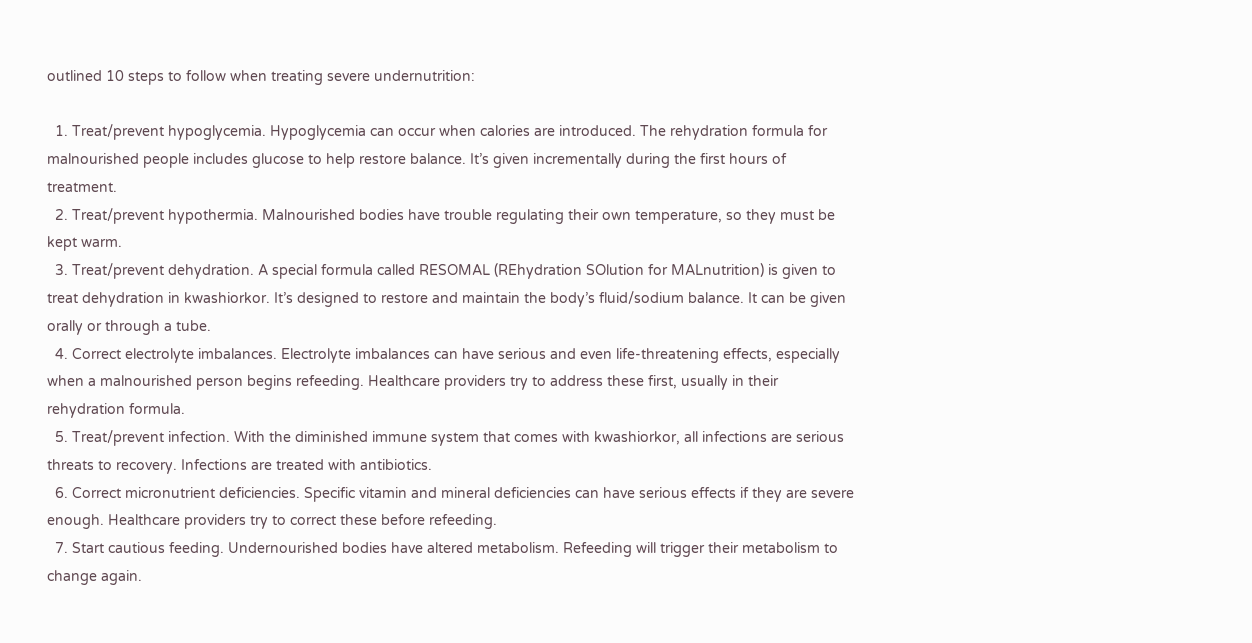outlined 10 steps to follow when treating severe undernutrition:

  1. Treat/prevent hypoglycemia. Hypoglycemia can occur when calories are introduced. The rehydration formula for malnourished people includes glucose to help restore balance. It’s given incrementally during the first hours of treatment.
  2. Treat/prevent hypothermia. Malnourished bodies have trouble regulating their own temperature, so they must be kept warm.
  3. Treat/prevent dehydration. A special formula called RESOMAL (REhydration SOlution for MALnutrition) is given to treat dehydration in kwashiorkor. It’s designed to restore and maintain the body’s fluid/sodium balance. It can be given orally or through a tube.
  4. Correct electrolyte imbalances. Electrolyte imbalances can have serious and even life-threatening effects, especially when a malnourished person begins refeeding. Healthcare providers try to address these first, usually in their rehydration formula.
  5. Treat/prevent infection. With the diminished immune system that comes with kwashiorkor, all infections are serious threats to recovery. Infections are treated with antibiotics.
  6. Correct micronutrient deficiencies. Specific vitamin and mineral deficiencies can have serious effects if they are severe enough. Healthcare providers try to correct these before refeeding.
  7. Start cautious feeding. Undernourished bodies have altered metabolism. Refeeding will trigger their metabolism to change again.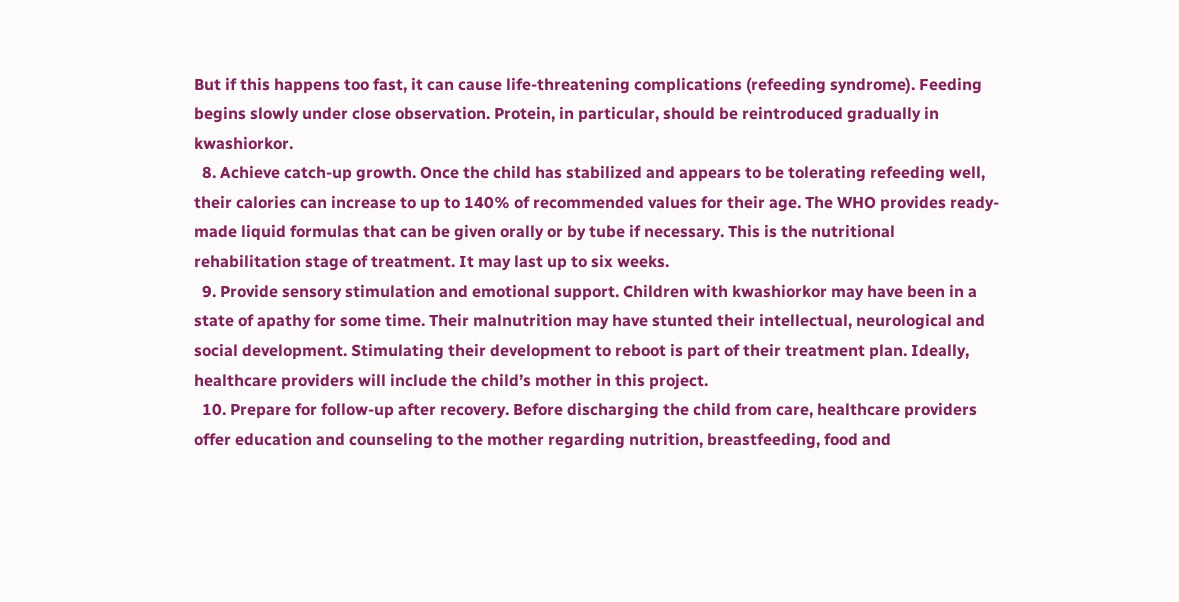But if this happens too fast, it can cause life-threatening complications (refeeding syndrome). Feeding begins slowly under close observation. Protein, in particular, should be reintroduced gradually in kwashiorkor.
  8. Achieve catch-up growth. Once the child has stabilized and appears to be tolerating refeeding well, their calories can increase to up to 140% of recommended values for their age. The WHO provides ready-made liquid formulas that can be given orally or by tube if necessary. This is the nutritional rehabilitation stage of treatment. It may last up to six weeks.
  9. Provide sensory stimulation and emotional support. Children with kwashiorkor may have been in a state of apathy for some time. Their malnutrition may have stunted their intellectual, neurological and social development. Stimulating their development to reboot is part of their treatment plan. Ideally, healthcare providers will include the child’s mother in this project.
  10. Prepare for follow-up after recovery. Before discharging the child from care, healthcare providers offer education and counseling to the mother regarding nutrition, breastfeeding, food and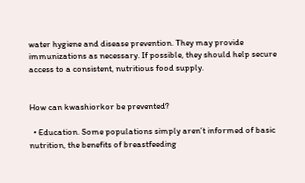water hygiene and disease prevention. They may provide immunizations as necessary. If possible, they should help secure access to a consistent, nutritious food supply.


How can kwashiorkor be prevented?

  • Education. Some populations simply aren’t informed of basic nutrition, the benefits of breastfeeding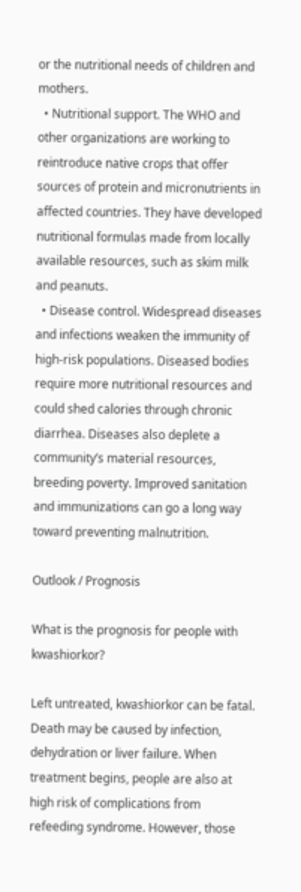or the nutritional needs of children and mothers.
  • Nutritional support. The WHO and other organizations are working to reintroduce native crops that offer sources of protein and micronutrients in affected countries. They have developed nutritional formulas made from locally available resources, such as skim milk and peanuts.
  • Disease control. Widespread diseases and infections weaken the immunity of high-risk populations. Diseased bodies require more nutritional resources and could shed calories through chronic diarrhea. Diseases also deplete a community’s material resources, breeding poverty. Improved sanitation and immunizations can go a long way toward preventing malnutrition.

Outlook / Prognosis

What is the prognosis for people with kwashiorkor?

Left untreated, kwashiorkor can be fatal. Death may be caused by infection, dehydration or liver failure. When treatment begins, people are also at high risk of complications from refeeding syndrome. However, those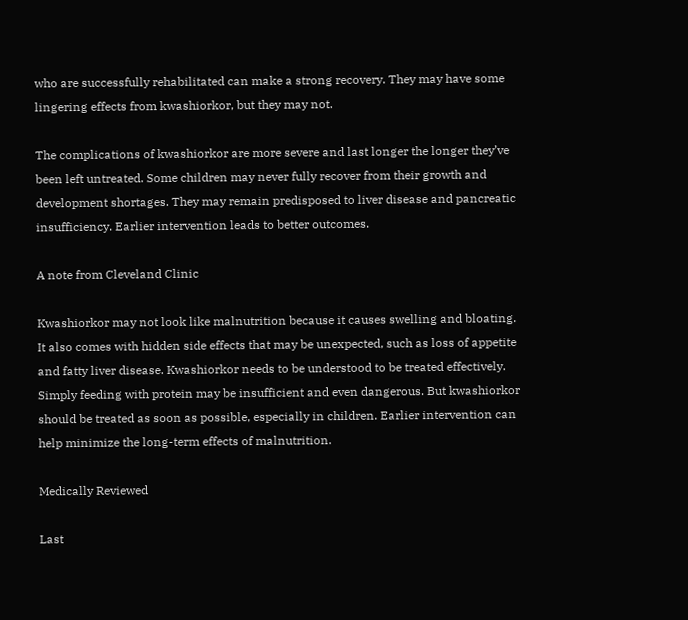who are successfully rehabilitated can make a strong recovery. They may have some lingering effects from kwashiorkor, but they may not.

The complications of kwashiorkor are more severe and last longer the longer they’ve been left untreated. Some children may never fully recover from their growth and development shortages. They may remain predisposed to liver disease and pancreatic insufficiency. Earlier intervention leads to better outcomes.

A note from Cleveland Clinic

Kwashiorkor may not look like malnutrition because it causes swelling and bloating. It also comes with hidden side effects that may be unexpected, such as loss of appetite and fatty liver disease. Kwashiorkor needs to be understood to be treated effectively. Simply feeding with protein may be insufficient and even dangerous. But kwashiorkor should be treated as soon as possible, especially in children. Earlier intervention can help minimize the long-term effects of malnutrition.

Medically Reviewed

Last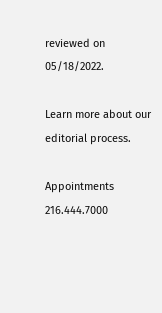reviewed on 05/18/2022.

Learn more about our editorial process.

Appointments 216.444.7000